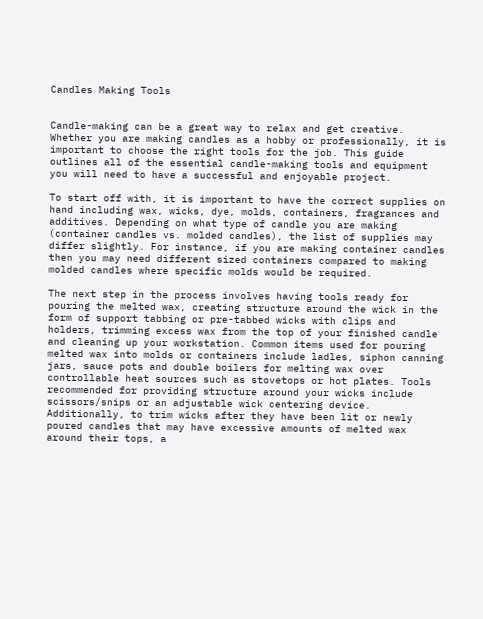Candles Making Tools


Candle-making can be a great way to relax and get creative. Whether you are making candles as a hobby or professionally, it is important to choose the right tools for the job. This guide outlines all of the essential candle-making tools and equipment you will need to have a successful and enjoyable project.

To start off with, it is important to have the correct supplies on hand including wax, wicks, dye, molds, containers, fragrances and additives. Depending on what type of candle you are making (container candles vs. molded candles), the list of supplies may differ slightly. For instance, if you are making container candles then you may need different sized containers compared to making molded candles where specific molds would be required.

The next step in the process involves having tools ready for pouring the melted wax, creating structure around the wick in the form of support tabbing or pre-tabbed wicks with clips and holders, trimming excess wax from the top of your finished candle and cleaning up your workstation. Common items used for pouring melted wax into molds or containers include ladles, siphon canning jars, sauce pots and double boilers for melting wax over controllable heat sources such as stovetops or hot plates. Tools recommended for providing structure around your wicks include scissors/snips or an adjustable wick centering device. Additionally, to trim wicks after they have been lit or newly poured candles that may have excessive amounts of melted wax around their tops, a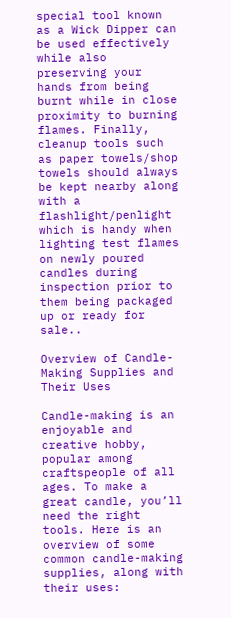special tool known as a Wick Dipper can be used effectively while also preserving your hands from being burnt while in close proximity to burning flames. Finally, cleanup tools such as paper towels/shop towels should always be kept nearby along with a flashlight/penlight which is handy when lighting test flames on newly poured candles during inspection prior to them being packaged up or ready for sale..

Overview of Candle-Making Supplies and Their Uses

Candle-making is an enjoyable and creative hobby, popular among craftspeople of all ages. To make a great candle, you’ll need the right tools. Here is an overview of some common candle-making supplies, along with their uses: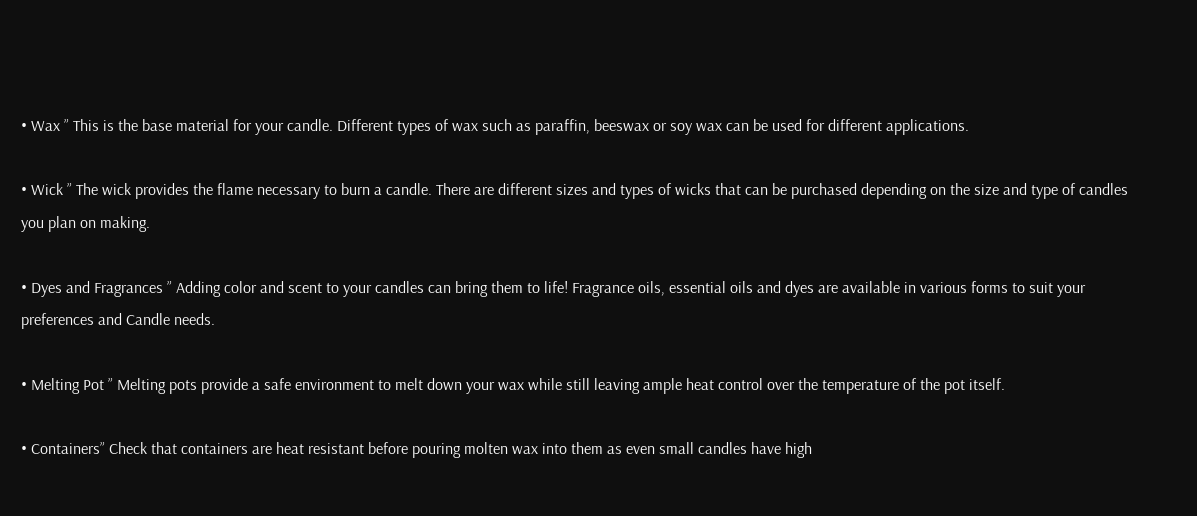• Wax ” This is the base material for your candle. Different types of wax such as paraffin, beeswax or soy wax can be used for different applications.

• Wick ” The wick provides the flame necessary to burn a candle. There are different sizes and types of wicks that can be purchased depending on the size and type of candles you plan on making.

• Dyes and Fragrances ” Adding color and scent to your candles can bring them to life! Fragrance oils, essential oils and dyes are available in various forms to suit your preferences and Candle needs.

• Melting Pot ” Melting pots provide a safe environment to melt down your wax while still leaving ample heat control over the temperature of the pot itself.

• Containers” Check that containers are heat resistant before pouring molten wax into them as even small candles have high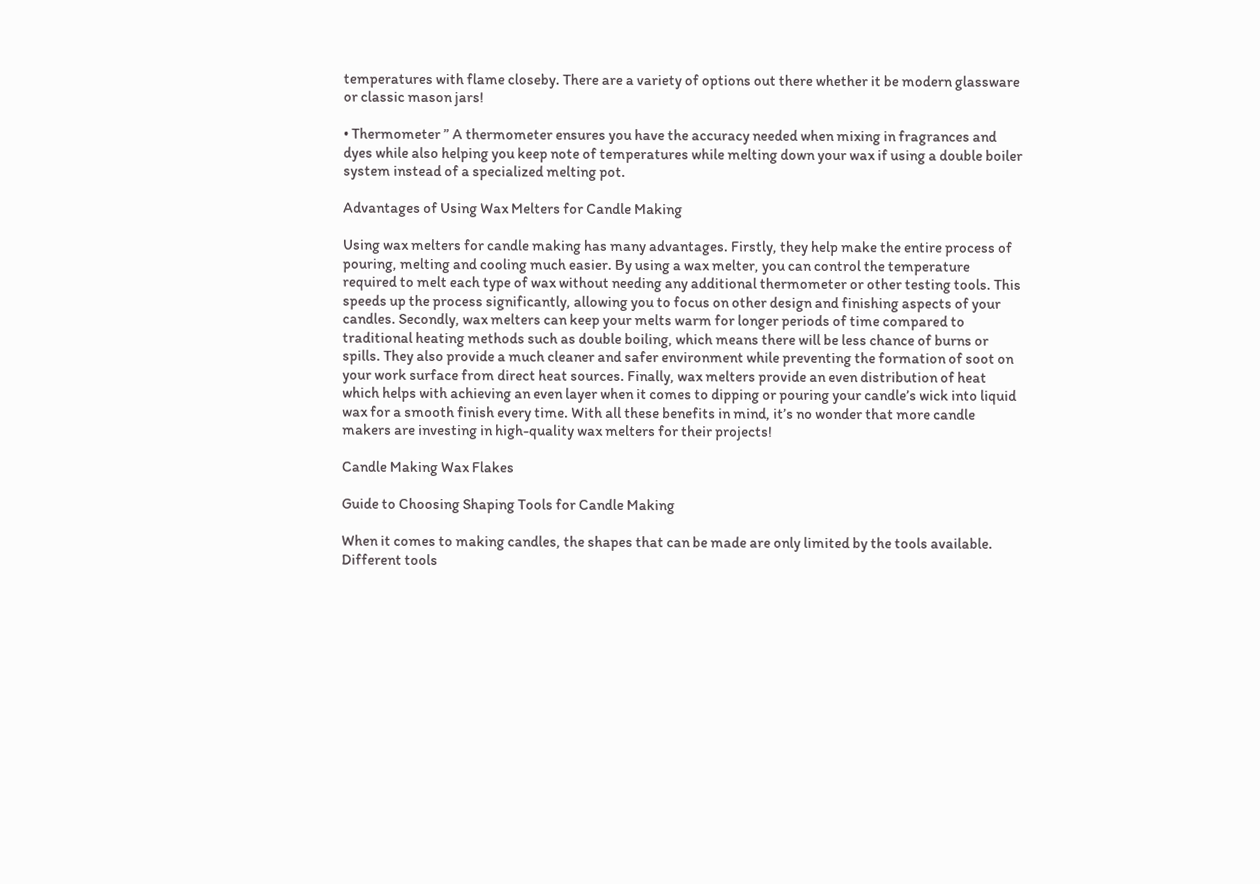temperatures with flame closeby. There are a variety of options out there whether it be modern glassware or classic mason jars!

• Thermometer ” A thermometer ensures you have the accuracy needed when mixing in fragrances and dyes while also helping you keep note of temperatures while melting down your wax if using a double boiler system instead of a specialized melting pot.

Advantages of Using Wax Melters for Candle Making

Using wax melters for candle making has many advantages. Firstly, they help make the entire process of pouring, melting and cooling much easier. By using a wax melter, you can control the temperature required to melt each type of wax without needing any additional thermometer or other testing tools. This speeds up the process significantly, allowing you to focus on other design and finishing aspects of your candles. Secondly, wax melters can keep your melts warm for longer periods of time compared to traditional heating methods such as double boiling, which means there will be less chance of burns or spills. They also provide a much cleaner and safer environment while preventing the formation of soot on your work surface from direct heat sources. Finally, wax melters provide an even distribution of heat which helps with achieving an even layer when it comes to dipping or pouring your candle’s wick into liquid wax for a smooth finish every time. With all these benefits in mind, it’s no wonder that more candle makers are investing in high-quality wax melters for their projects!

Candle Making Wax Flakes

Guide to Choosing Shaping Tools for Candle Making

When it comes to making candles, the shapes that can be made are only limited by the tools available. Different tools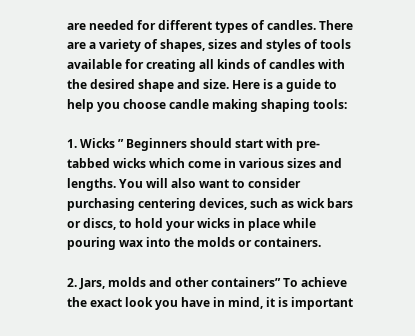are needed for different types of candles. There are a variety of shapes, sizes and styles of tools available for creating all kinds of candles with the desired shape and size. Here is a guide to help you choose candle making shaping tools:

1. Wicks ” Beginners should start with pre-tabbed wicks which come in various sizes and lengths. You will also want to consider purchasing centering devices, such as wick bars or discs, to hold your wicks in place while pouring wax into the molds or containers.

2. Jars, molds and other containers” To achieve the exact look you have in mind, it is important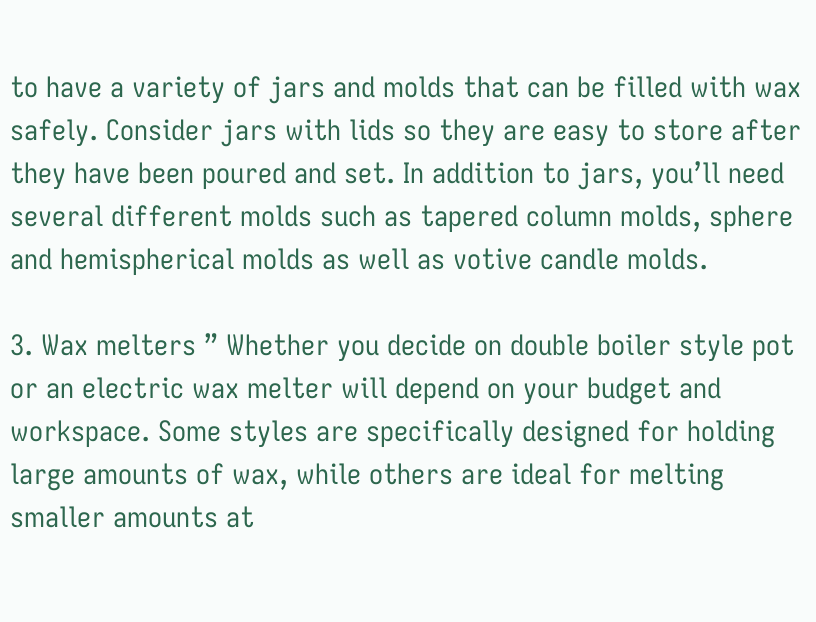to have a variety of jars and molds that can be filled with wax safely. Consider jars with lids so they are easy to store after they have been poured and set. In addition to jars, you’ll need several different molds such as tapered column molds, sphere and hemispherical molds as well as votive candle molds.

3. Wax melters ” Whether you decide on double boiler style pot or an electric wax melter will depend on your budget and workspace. Some styles are specifically designed for holding large amounts of wax, while others are ideal for melting smaller amounts at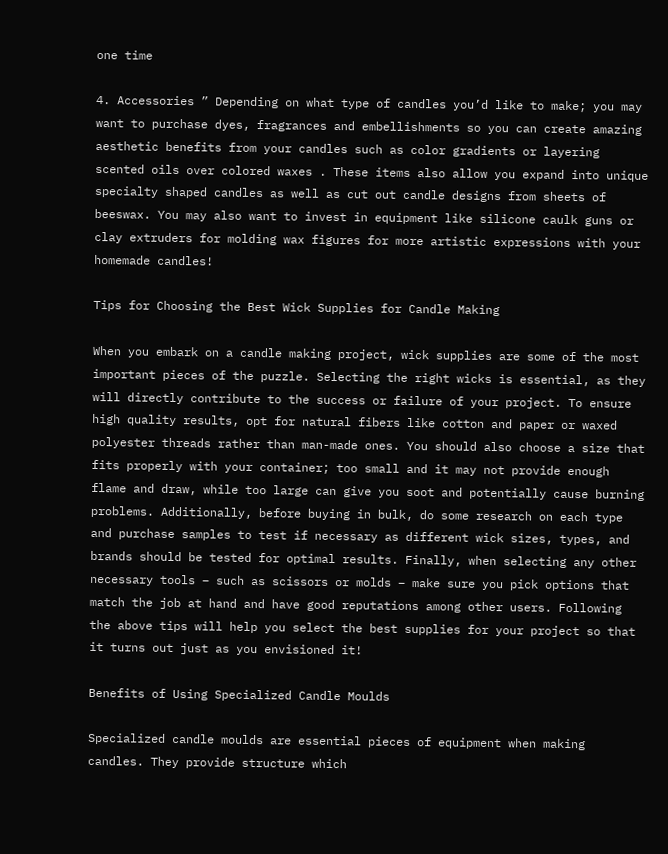one time

4. Accessories ” Depending on what type of candles you’d like to make; you may want to purchase dyes, fragrances and embellishments so you can create amazing aesthetic benefits from your candles such as color gradients or layering scented oils over colored waxes . These items also allow you expand into unique specialty shaped candles as well as cut out candle designs from sheets of beeswax. You may also want to invest in equipment like silicone caulk guns or clay extruders for molding wax figures for more artistic expressions with your homemade candles!

Tips for Choosing the Best Wick Supplies for Candle Making

When you embark on a candle making project, wick supplies are some of the most important pieces of the puzzle. Selecting the right wicks is essential, as they will directly contribute to the success or failure of your project. To ensure high quality results, opt for natural fibers like cotton and paper or waxed polyester threads rather than man-made ones. You should also choose a size that fits properly with your container; too small and it may not provide enough flame and draw, while too large can give you soot and potentially cause burning problems. Additionally, before buying in bulk, do some research on each type and purchase samples to test if necessary as different wick sizes, types, and brands should be tested for optimal results. Finally, when selecting any other necessary tools – such as scissors or molds – make sure you pick options that match the job at hand and have good reputations among other users. Following the above tips will help you select the best supplies for your project so that it turns out just as you envisioned it!

Benefits of Using Specialized Candle Moulds

Specialized candle moulds are essential pieces of equipment when making candles. They provide structure which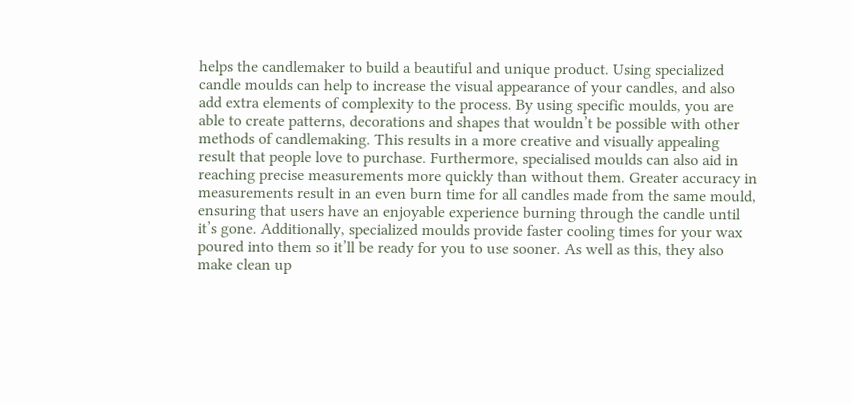helps the candlemaker to build a beautiful and unique product. Using specialized candle moulds can help to increase the visual appearance of your candles, and also add extra elements of complexity to the process. By using specific moulds, you are able to create patterns, decorations and shapes that wouldn’t be possible with other methods of candlemaking. This results in a more creative and visually appealing result that people love to purchase. Furthermore, specialised moulds can also aid in reaching precise measurements more quickly than without them. Greater accuracy in measurements result in an even burn time for all candles made from the same mould, ensuring that users have an enjoyable experience burning through the candle until it’s gone. Additionally, specialized moulds provide faster cooling times for your wax poured into them so it’ll be ready for you to use sooner. As well as this, they also make clean up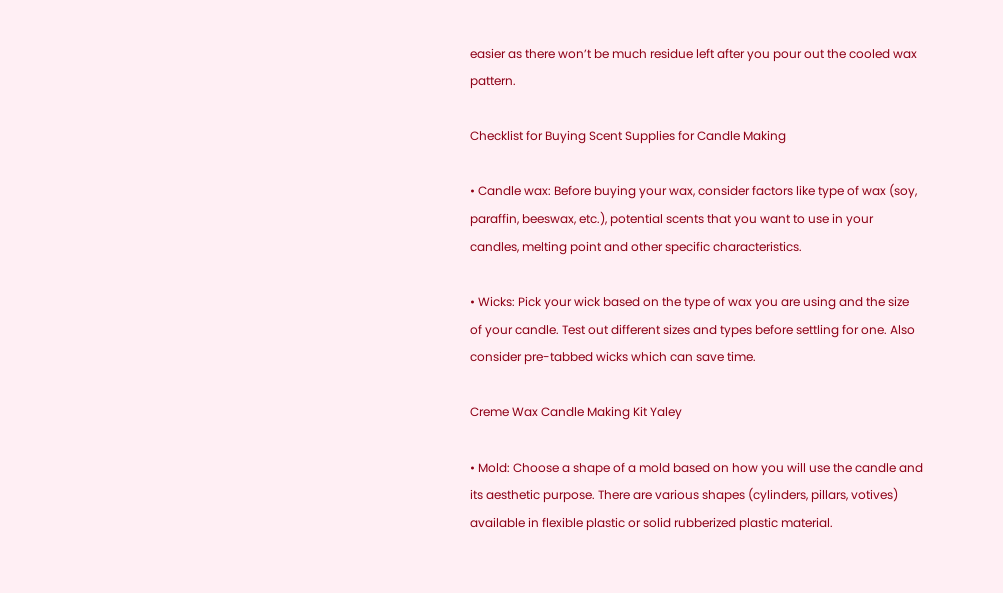easier as there won’t be much residue left after you pour out the cooled wax pattern.

Checklist for Buying Scent Supplies for Candle Making

• Candle wax: Before buying your wax, consider factors like type of wax (soy, paraffin, beeswax, etc.), potential scents that you want to use in your candles, melting point and other specific characteristics.

• Wicks: Pick your wick based on the type of wax you are using and the size of your candle. Test out different sizes and types before settling for one. Also consider pre-tabbed wicks which can save time.

Creme Wax Candle Making Kit Yaley

• Mold: Choose a shape of a mold based on how you will use the candle and its aesthetic purpose. There are various shapes (cylinders, pillars, votives) available in flexible plastic or solid rubberized plastic material.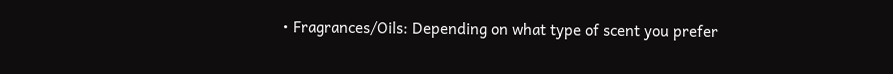• Fragrances/Oils: Depending on what type of scent you prefer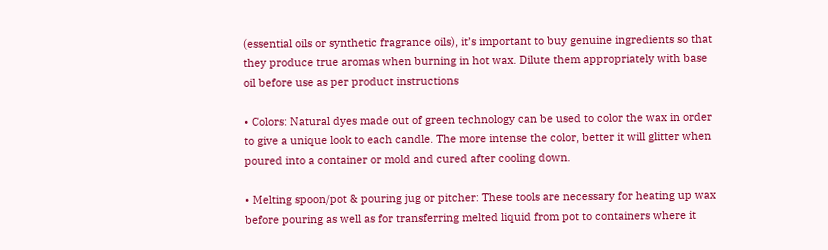(essential oils or synthetic fragrance oils), it’s important to buy genuine ingredients so that they produce true aromas when burning in hot wax. Dilute them appropriately with base oil before use as per product instructions

• Colors: Natural dyes made out of green technology can be used to color the wax in order to give a unique look to each candle. The more intense the color, better it will glitter when poured into a container or mold and cured after cooling down.

• Melting spoon/pot & pouring jug or pitcher: These tools are necessary for heating up wax before pouring as well as for transferring melted liquid from pot to containers where it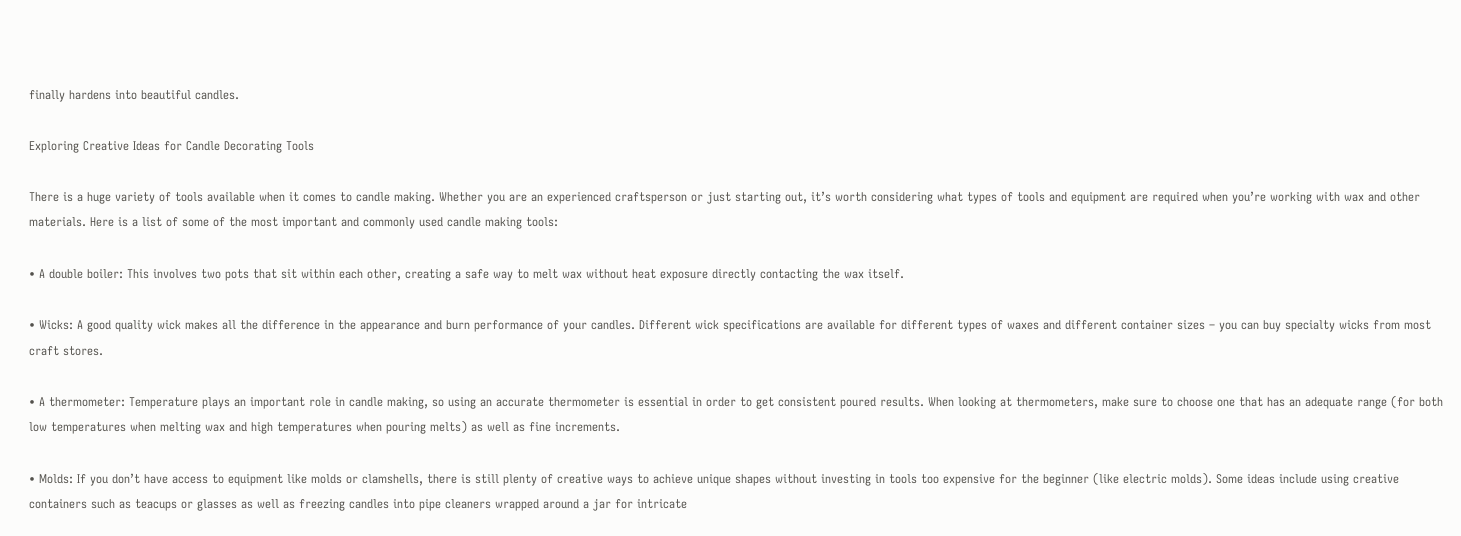finally hardens into beautiful candles.

Exploring Creative Ideas for Candle Decorating Tools

There is a huge variety of tools available when it comes to candle making. Whether you are an experienced craftsperson or just starting out, it’s worth considering what types of tools and equipment are required when you’re working with wax and other materials. Here is a list of some of the most important and commonly used candle making tools:

• A double boiler: This involves two pots that sit within each other, creating a safe way to melt wax without heat exposure directly contacting the wax itself.

• Wicks: A good quality wick makes all the difference in the appearance and burn performance of your candles. Different wick specifications are available for different types of waxes and different container sizes – you can buy specialty wicks from most craft stores.

• A thermometer: Temperature plays an important role in candle making, so using an accurate thermometer is essential in order to get consistent poured results. When looking at thermometers, make sure to choose one that has an adequate range (for both low temperatures when melting wax and high temperatures when pouring melts) as well as fine increments.

• Molds: If you don’t have access to equipment like molds or clamshells, there is still plenty of creative ways to achieve unique shapes without investing in tools too expensive for the beginner (like electric molds). Some ideas include using creative containers such as teacups or glasses as well as freezing candles into pipe cleaners wrapped around a jar for intricate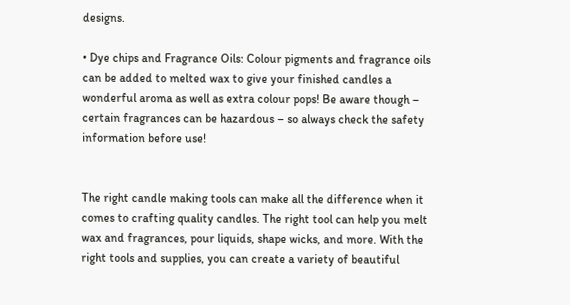designs.

• Dye chips and Fragrance Oils: Colour pigments and fragrance oils can be added to melted wax to give your finished candles a wonderful aroma as well as extra colour pops! Be aware though – certain fragrances can be hazardous – so always check the safety information before use!


The right candle making tools can make all the difference when it comes to crafting quality candles. The right tool can help you melt wax and fragrances, pour liquids, shape wicks, and more. With the right tools and supplies, you can create a variety of beautiful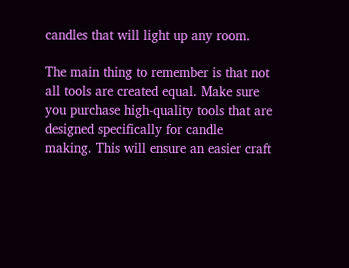candles that will light up any room.

The main thing to remember is that not all tools are created equal. Make sure you purchase high-quality tools that are designed specifically for candle making. This will ensure an easier craft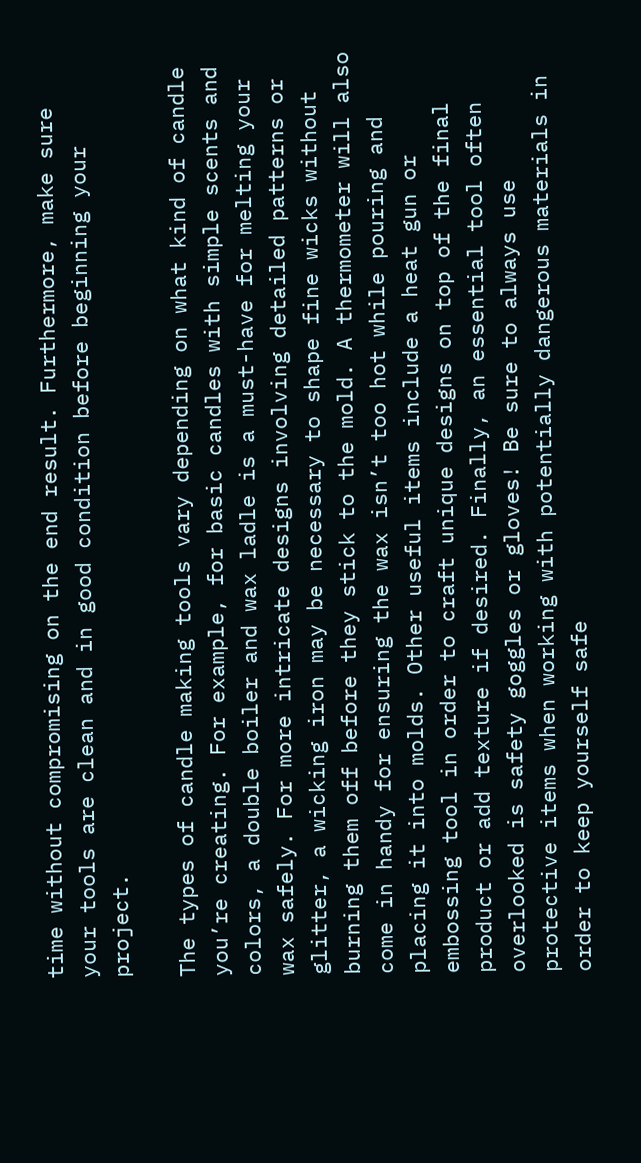time without compromising on the end result. Furthermore, make sure your tools are clean and in good condition before beginning your project.

The types of candle making tools vary depending on what kind of candle you’re creating. For example, for basic candles with simple scents and colors, a double boiler and wax ladle is a must-have for melting your wax safely. For more intricate designs involving detailed patterns or glitter, a wicking iron may be necessary to shape fine wicks without burning them off before they stick to the mold. A thermometer will also come in handy for ensuring the wax isn’t too hot while pouring and placing it into molds. Other useful items include a heat gun or embossing tool in order to craft unique designs on top of the final product or add texture if desired. Finally, an essential tool often overlooked is safety goggles or gloves! Be sure to always use protective items when working with potentially dangerous materials in order to keep yourself safe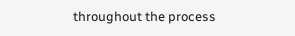throughout the process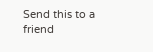Send this to a friend